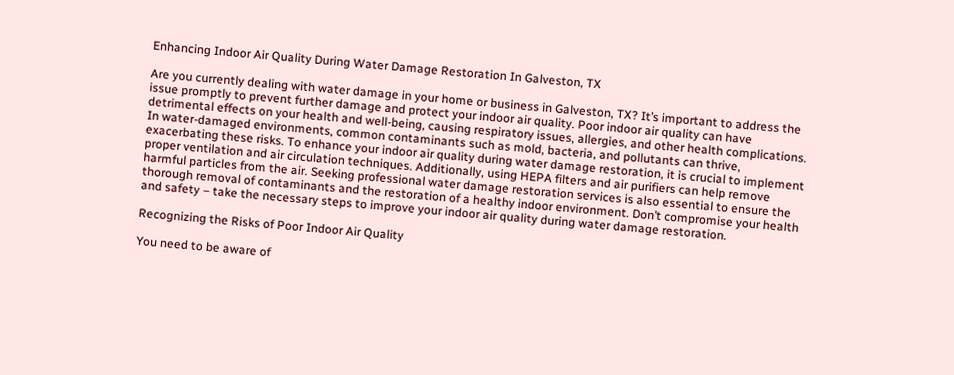Enhancing Indoor Air Quality During Water Damage Restoration In Galveston, TX

Are you currently dealing with water damage in your home or business in Galveston, TX? It’s important to address the issue promptly to prevent further damage and protect your indoor air quality. Poor indoor air quality can have detrimental effects on your health and well-being, causing respiratory issues, allergies, and other health complications. In water-damaged environments, common contaminants such as mold, bacteria, and pollutants can thrive, exacerbating these risks. To enhance your indoor air quality during water damage restoration, it is crucial to implement proper ventilation and air circulation techniques. Additionally, using HEPA filters and air purifiers can help remove harmful particles from the air. Seeking professional water damage restoration services is also essential to ensure the thorough removal of contaminants and the restoration of a healthy indoor environment. Don’t compromise your health and safety – take the necessary steps to improve your indoor air quality during water damage restoration.

Recognizing the Risks of Poor Indoor Air Quality

You need to be aware of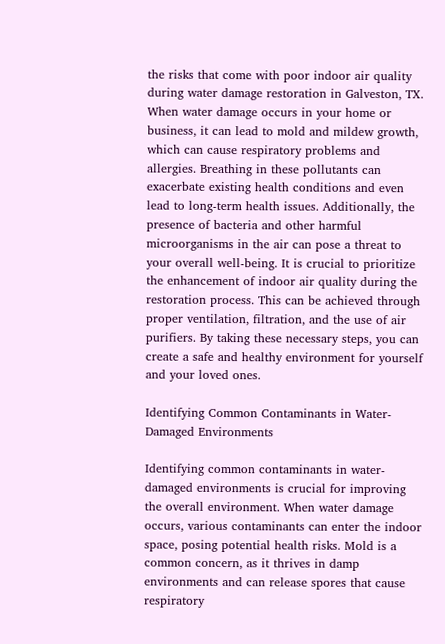the risks that come with poor indoor air quality during water damage restoration in Galveston, TX. When water damage occurs in your home or business, it can lead to mold and mildew growth, which can cause respiratory problems and allergies. Breathing in these pollutants can exacerbate existing health conditions and even lead to long-term health issues. Additionally, the presence of bacteria and other harmful microorganisms in the air can pose a threat to your overall well-being. It is crucial to prioritize the enhancement of indoor air quality during the restoration process. This can be achieved through proper ventilation, filtration, and the use of air purifiers. By taking these necessary steps, you can create a safe and healthy environment for yourself and your loved ones.

Identifying Common Contaminants in Water-Damaged Environments

Identifying common contaminants in water-damaged environments is crucial for improving the overall environment. When water damage occurs, various contaminants can enter the indoor space, posing potential health risks. Mold is a common concern, as it thrives in damp environments and can release spores that cause respiratory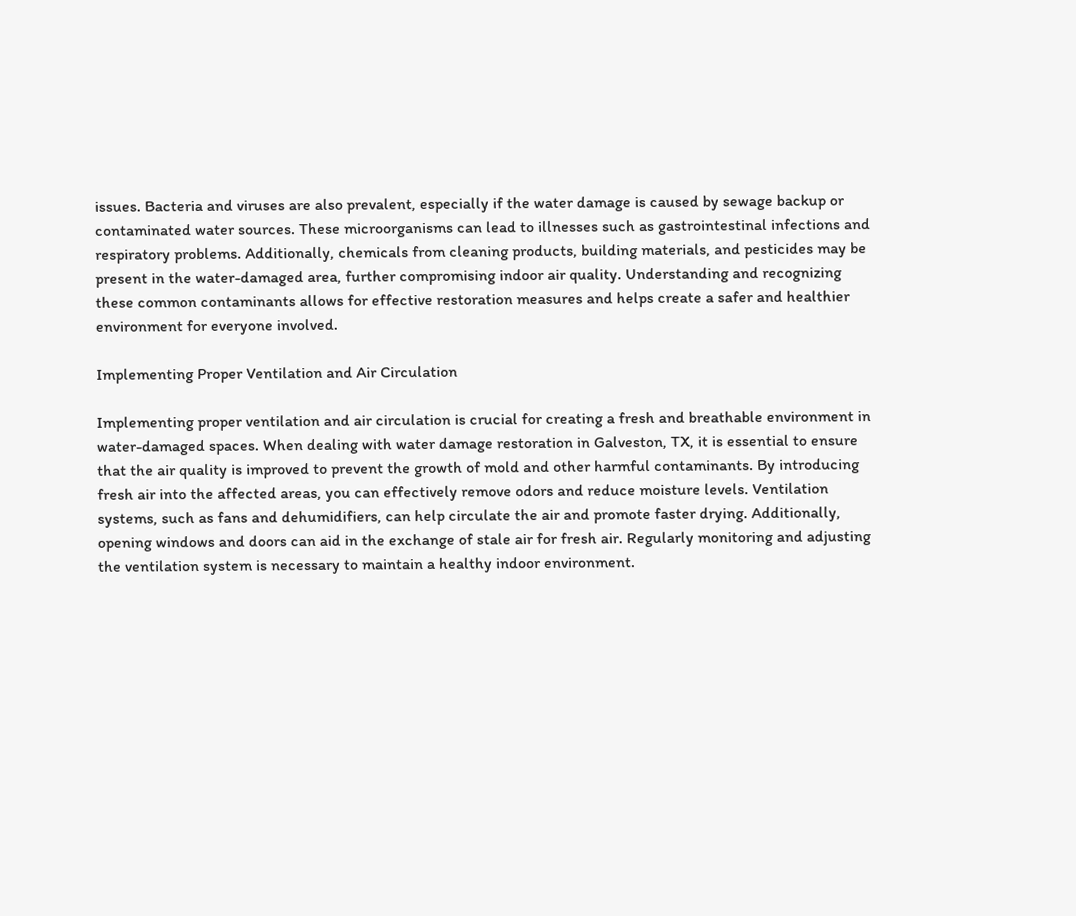issues. Bacteria and viruses are also prevalent, especially if the water damage is caused by sewage backup or contaminated water sources. These microorganisms can lead to illnesses such as gastrointestinal infections and respiratory problems. Additionally, chemicals from cleaning products, building materials, and pesticides may be present in the water-damaged area, further compromising indoor air quality. Understanding and recognizing these common contaminants allows for effective restoration measures and helps create a safer and healthier environment for everyone involved.

Implementing Proper Ventilation and Air Circulation

Implementing proper ventilation and air circulation is crucial for creating a fresh and breathable environment in water-damaged spaces. When dealing with water damage restoration in Galveston, TX, it is essential to ensure that the air quality is improved to prevent the growth of mold and other harmful contaminants. By introducing fresh air into the affected areas, you can effectively remove odors and reduce moisture levels. Ventilation systems, such as fans and dehumidifiers, can help circulate the air and promote faster drying. Additionally, opening windows and doors can aid in the exchange of stale air for fresh air. Regularly monitoring and adjusting the ventilation system is necessary to maintain a healthy indoor environment.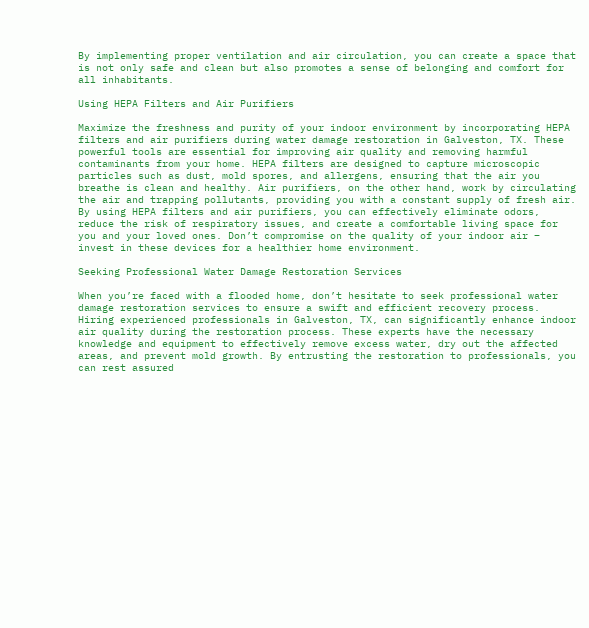By implementing proper ventilation and air circulation, you can create a space that is not only safe and clean but also promotes a sense of belonging and comfort for all inhabitants.

Using HEPA Filters and Air Purifiers

Maximize the freshness and purity of your indoor environment by incorporating HEPA filters and air purifiers during water damage restoration in Galveston, TX. These powerful tools are essential for improving air quality and removing harmful contaminants from your home. HEPA filters are designed to capture microscopic particles such as dust, mold spores, and allergens, ensuring that the air you breathe is clean and healthy. Air purifiers, on the other hand, work by circulating the air and trapping pollutants, providing you with a constant supply of fresh air. By using HEPA filters and air purifiers, you can effectively eliminate odors, reduce the risk of respiratory issues, and create a comfortable living space for you and your loved ones. Don’t compromise on the quality of your indoor air – invest in these devices for a healthier home environment.

Seeking Professional Water Damage Restoration Services

When you’re faced with a flooded home, don’t hesitate to seek professional water damage restoration services to ensure a swift and efficient recovery process. Hiring experienced professionals in Galveston, TX, can significantly enhance indoor air quality during the restoration process. These experts have the necessary knowledge and equipment to effectively remove excess water, dry out the affected areas, and prevent mold growth. By entrusting the restoration to professionals, you can rest assured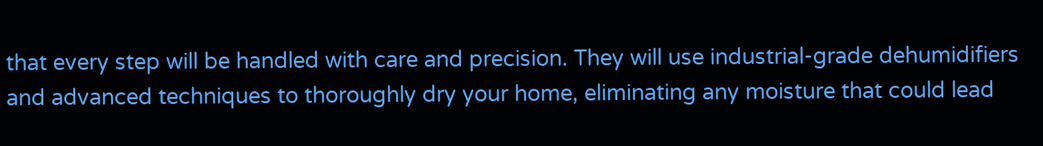that every step will be handled with care and precision. They will use industrial-grade dehumidifiers and advanced techniques to thoroughly dry your home, eliminating any moisture that could lead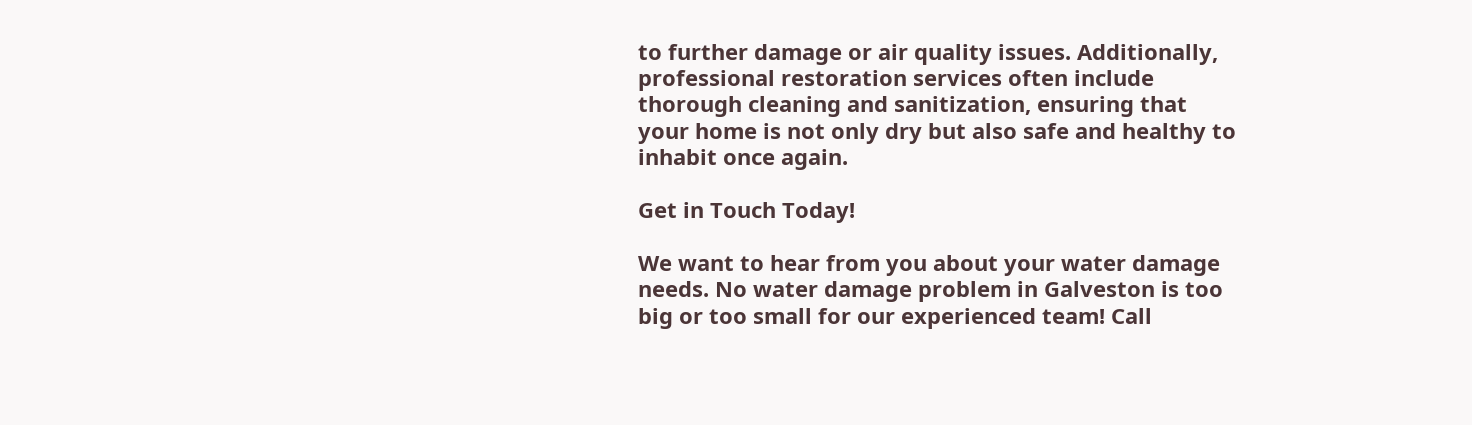to further damage or air quality issues. Additionally, professional restoration services often include thorough cleaning and sanitization, ensuring that your home is not only dry but also safe and healthy to inhabit once again.

Get in Touch Today!

We want to hear from you about your water damage needs. No water damage problem in Galveston is too big or too small for our experienced team! Call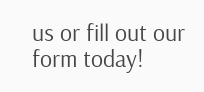us or fill out our form today!